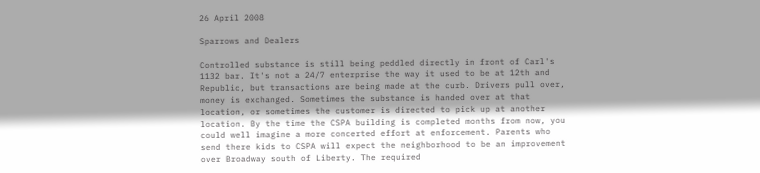26 April 2008

Sparrows and Dealers

Controlled substance is still being peddled directly in front of Carl's 1132 bar. It's not a 24/7 enterprise the way it used to be at 12th and Republic, but transactions are being made at the curb. Drivers pull over, money is exchanged. Sometimes the substance is handed over at that location, or sometimes the customer is directed to pick up at another location. By the time the CSPA building is completed months from now, you could well imagine a more concerted effort at enforcement. Parents who send there kids to CSPA will expect the neighborhood to be an improvement over Broadway south of Liberty. The required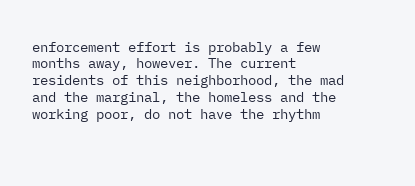enforcement effort is probably a few months away, however. The current residents of this neighborhood, the mad and the marginal, the homeless and the working poor, do not have the rhythm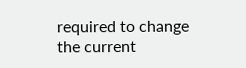required to change the current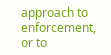approach to enforcement, or to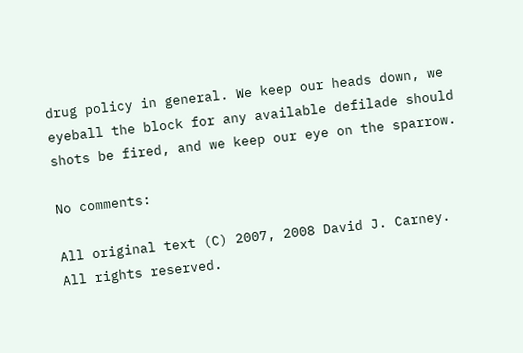drug policy in general. We keep our heads down, we eyeball the block for any available defilade should shots be fired, and we keep our eye on the sparrow.

No comments:

All original text (C) 2007, 2008 David J. Carney. All rights reserved.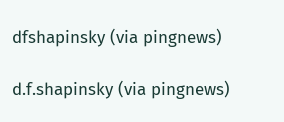dfshapinsky (via pingnews)

d.f.shapinsky (via pingnews)